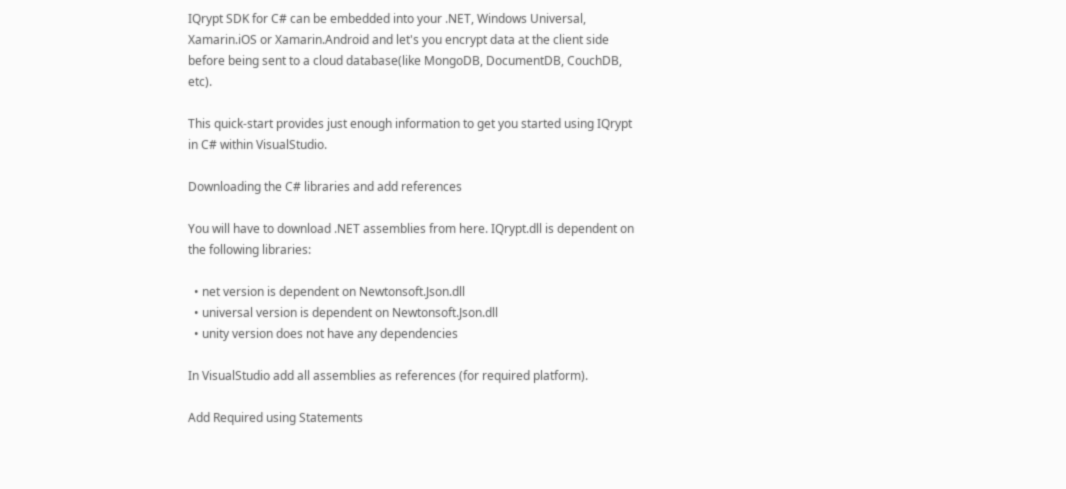IQrypt SDK for C# can be embedded into your .NET, Windows Universal, Xamarin.iOS or Xamarin.Android and let's you encrypt data at the client side before being sent to a cloud database(like MongoDB, DocumentDB, CouchDB, etc).

This quick-start provides just enough information to get you started using IQrypt in C# within VisualStudio.

Downloading the C# libraries and add references

You will have to download .NET assemblies from here. IQrypt.dll is dependent on the following libraries:

  • net version is dependent on Newtonsoft.Json.dll
  • universal version is dependent on Newtonsoft.Json.dll
  • unity version does not have any dependencies

In VisualStudio add all assemblies as references (for required platform).

Add Required using Statements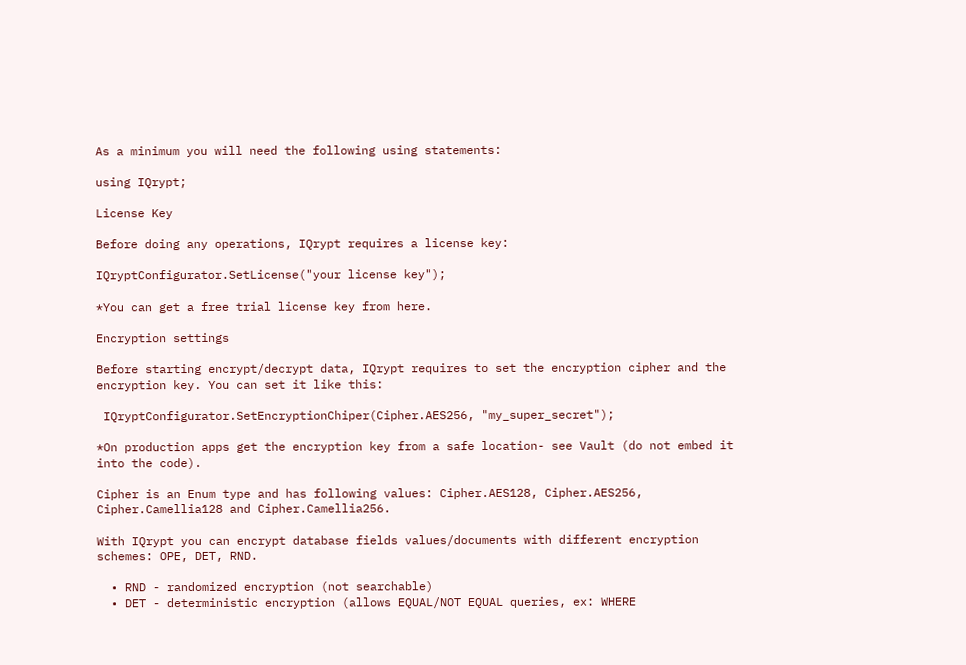As a minimum you will need the following using statements:

using IQrypt;

License Key

Before doing any operations, IQrypt requires a license key:

IQryptConfigurator.SetLicense("your license key");

*You can get a free trial license key from here.

Encryption settings

Before starting encrypt/decrypt data, IQrypt requires to set the encryption cipher and the encryption key. You can set it like this:

 IQryptConfigurator.SetEncryptionChiper(Cipher.AES256, "my_super_secret");

*On production apps get the encryption key from a safe location- see Vault (do not embed it into the code).

Cipher is an Enum type and has following values: Cipher.AES128, Cipher.AES256, Cipher.Camellia128 and Cipher.Camellia256.

With IQrypt you can encrypt database fields values/documents with different encryption schemes: OPE, DET, RND.

  • RND - randomized encryption (not searchable)
  • DET - deterministic encryption (allows EQUAL/NOT EQUAL queries, ex: WHERE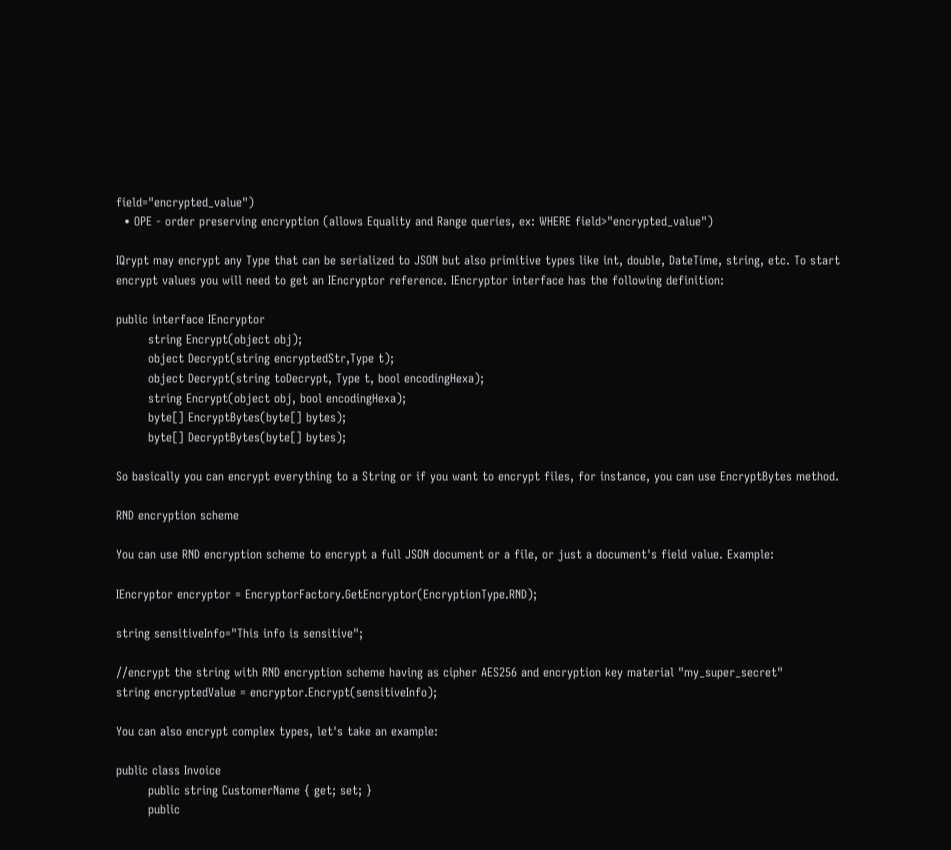field="encrypted_value")
  • OPE - order preserving encryption (allows Equality and Range queries, ex: WHERE field>"encrypted_value")

IQrypt may encrypt any Type that can be serialized to JSON but also primitive types like int, double, DateTime, string, etc. To start encrypt values you will need to get an IEncryptor reference. IEncryptor interface has the following definition:

public interface IEncryptor
        string Encrypt(object obj);
        object Decrypt(string encryptedStr,Type t);
        object Decrypt(string toDecrypt, Type t, bool encodingHexa);
        string Encrypt(object obj, bool encodingHexa);
        byte[] EncryptBytes(byte[] bytes);
        byte[] DecryptBytes(byte[] bytes);

So basically you can encrypt everything to a String or if you want to encrypt files, for instance, you can use EncryptBytes method.

RND encryption scheme

You can use RND encryption scheme to encrypt a full JSON document or a file, or just a document's field value. Example:

IEncryptor encryptor = EncryptorFactory.GetEncryptor(EncryptionType.RND);

string sensitiveInfo="This info is sensitive";

//encrypt the string with RND encryption scheme having as cipher AES256 and encryption key material "my_super_secret"
string encryptedValue = encryptor.Encrypt(sensitiveInfo);

You can also encrypt complex types, let's take an example:

public class Invoice
        public string CustomerName { get; set; }
        public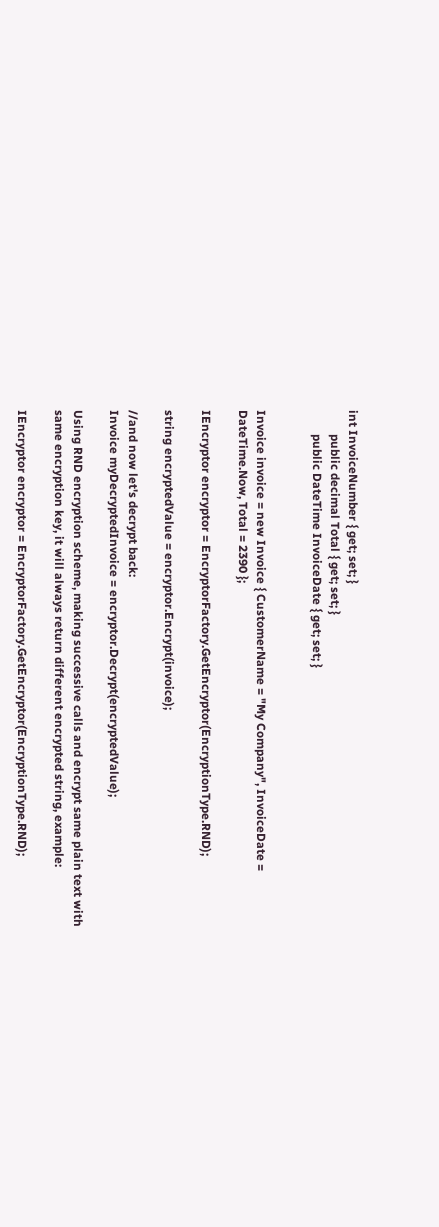int InvoiceNumber { get; set; }
        public decimal Total { get; set; }
        public DateTime InvoiceDate { get; set; }


Invoice invoice = new Invoice { CustomerName = "My Company", InvoiceDate = DateTime.Now, Total = 2390 };

IEncryptor encryptor = EncryptorFactory.GetEncryptor(EncryptionType.RND);

string encryptedValue = encryptor.Encrypt(invoice);

//and now let's decrypt back:
Invoice myDecryptedInvoice = encryptor.Decrypt(encryptedValue);

Using RND encryption scheme, making successive calls and encrypt same plain text with same encryption key, it will always return different encrypted string, example:

IEncryptor encryptor = EncryptorFactory.GetEncryptor(EncryptionType.RND);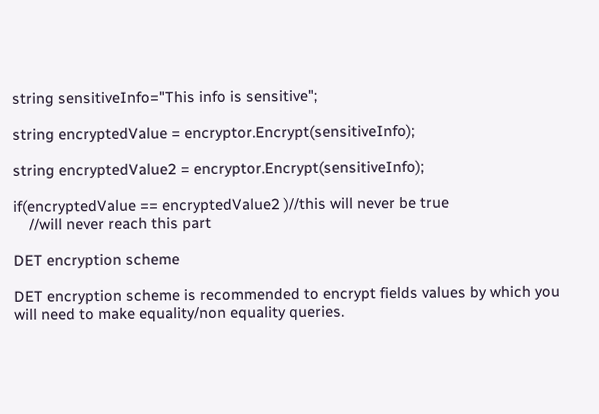string sensitiveInfo="This info is sensitive";

string encryptedValue = encryptor.Encrypt(sensitiveInfo);

string encryptedValue2 = encryptor.Encrypt(sensitiveInfo);

if(encryptedValue == encryptedValue2 )//this will never be true
    //will never reach this part

DET encryption scheme

DET encryption scheme is recommended to encrypt fields values by which you will need to make equality/non equality queries.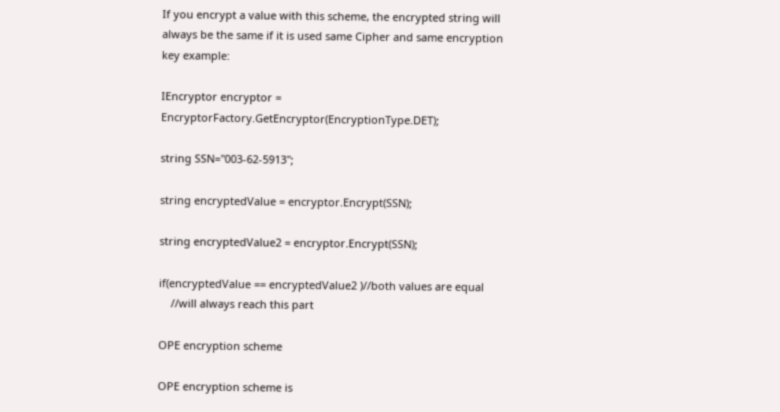If you encrypt a value with this scheme, the encrypted string will always be the same if it is used same Cipher and same encryption key example:

IEncryptor encryptor = EncryptorFactory.GetEncryptor(EncryptionType.DET);

string SSN="003-62-5913";

string encryptedValue = encryptor.Encrypt(SSN);

string encryptedValue2 = encryptor.Encrypt(SSN);

if(encryptedValue == encryptedValue2 )//both values are equal
    //will always reach this part

OPE encryption scheme

OPE encryption scheme is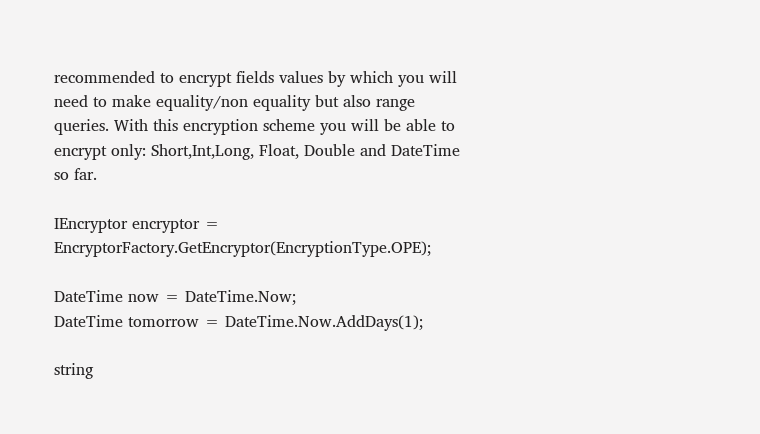recommended to encrypt fields values by which you will need to make equality/non equality but also range queries. With this encryption scheme you will be able to encrypt only: Short,Int,Long, Float, Double and DateTime so far.

IEncryptor encryptor = EncryptorFactory.GetEncryptor(EncryptionType.OPE);

DateTime now = DateTime.Now;
DateTime tomorrow = DateTime.Now.AddDays(1);

string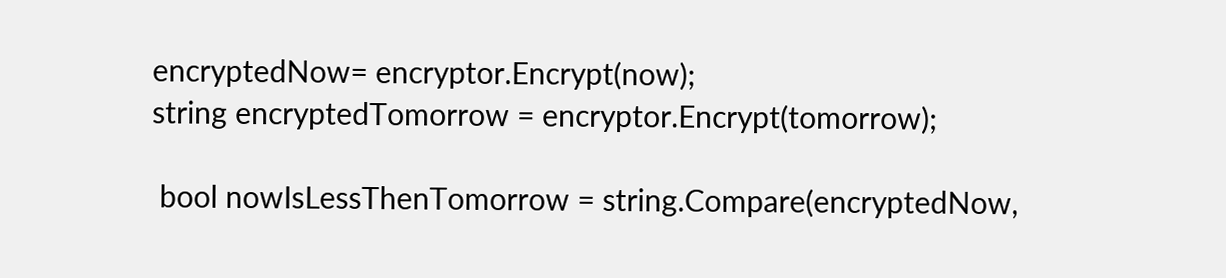encryptedNow= encryptor.Encrypt(now);
string encryptedTomorrow = encryptor.Encrypt(tomorrow);

 bool nowIsLessThenTomorrow = string.Compare(encryptedNow,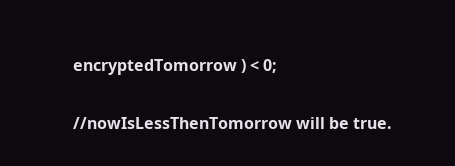encryptedTomorrow ) < 0;

//nowIsLessThenTomorrow will be true.